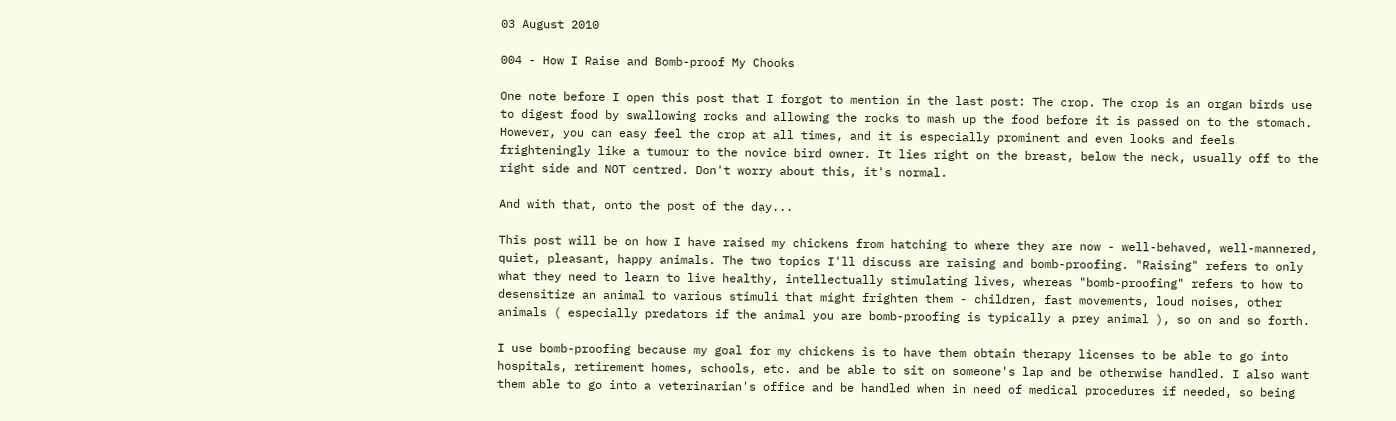03 August 2010

004 - How I Raise and Bomb-proof My Chooks

One note before I open this post that I forgot to mention in the last post: The crop. The crop is an organ birds use to digest food by swallowing rocks and allowing the rocks to mash up the food before it is passed on to the stomach. However, you can easy feel the crop at all times, and it is especially prominent and even looks and feels frighteningly like a tumour to the novice bird owner. It lies right on the breast, below the neck, usually off to the right side and NOT centred. Don't worry about this, it's normal.

And with that, onto the post of the day...

This post will be on how I have raised my chickens from hatching to where they are now - well-behaved, well-mannered, quiet, pleasant, happy animals. The two topics I'll discuss are raising and bomb-proofing. "Raising" refers to only what they need to learn to live healthy, intellectually stimulating lives, whereas "bomb-proofing" refers to how to desensitize an animal to various stimuli that might frighten them - children, fast movements, loud noises, other animals ( especially predators if the animal you are bomb-proofing is typically a prey animal ), so on and so forth.

I use bomb-proofing because my goal for my chickens is to have them obtain therapy licenses to be able to go into hospitals, retirement homes, schools, etc. and be able to sit on someone's lap and be otherwise handled. I also want them able to go into a veterinarian's office and be handled when in need of medical procedures if needed, so being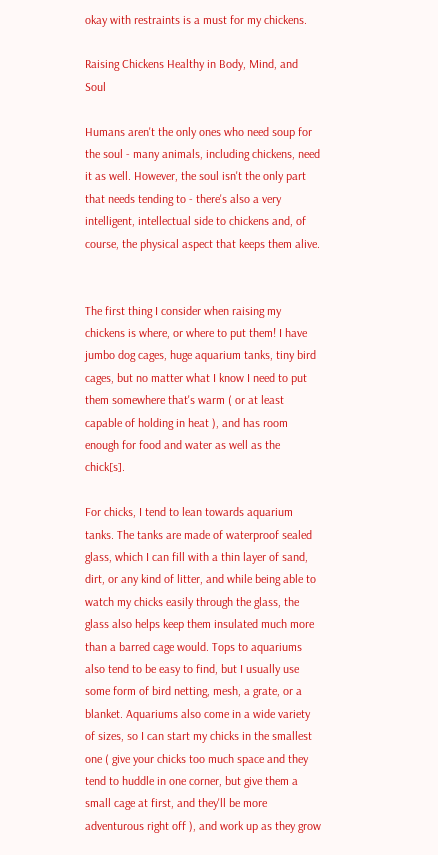okay with restraints is a must for my chickens.

Raising Chickens Healthy in Body, Mind, and Soul

Humans aren't the only ones who need soup for the soul - many animals, including chickens, need it as well. However, the soul isn't the only part that needs tending to - there's also a very intelligent, intellectual side to chickens and, of course, the physical aspect that keeps them alive.


The first thing I consider when raising my chickens is where, or where to put them! I have jumbo dog cages, huge aquarium tanks, tiny bird cages, but no matter what I know I need to put them somewhere that's warm ( or at least capable of holding in heat ), and has room enough for food and water as well as the chick[s].

For chicks, I tend to lean towards aquarium tanks. The tanks are made of waterproof sealed glass, which I can fill with a thin layer of sand, dirt, or any kind of litter, and while being able to watch my chicks easily through the glass, the glass also helps keep them insulated much more than a barred cage would. Tops to aquariums also tend to be easy to find, but I usually use some form of bird netting, mesh, a grate, or a blanket. Aquariums also come in a wide variety of sizes, so I can start my chicks in the smallest one ( give your chicks too much space and they tend to huddle in one corner, but give them a small cage at first, and they'll be more adventurous right off ), and work up as they grow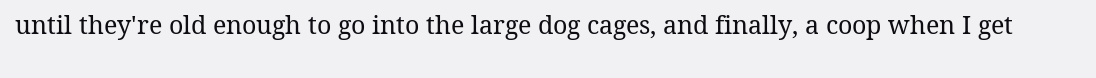until they're old enough to go into the large dog cages, and finally, a coop when I get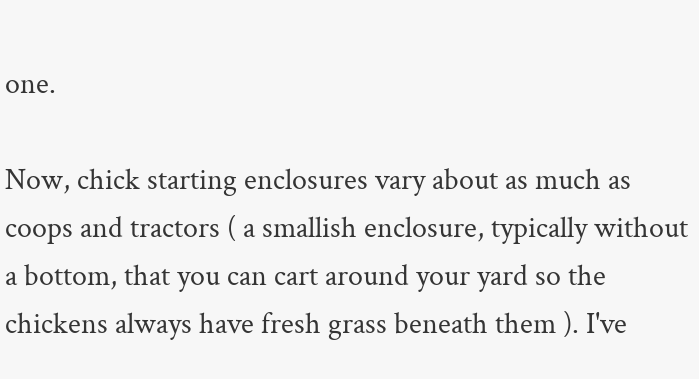one.

Now, chick starting enclosures vary about as much as coops and tractors ( a smallish enclosure, typically without a bottom, that you can cart around your yard so the chickens always have fresh grass beneath them ). I've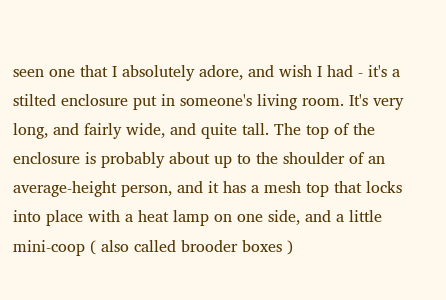seen one that I absolutely adore, and wish I had - it's a stilted enclosure put in someone's living room. It's very long, and fairly wide, and quite tall. The top of the enclosure is probably about up to the shoulder of an average-height person, and it has a mesh top that locks into place with a heat lamp on one side, and a little mini-coop ( also called brooder boxes )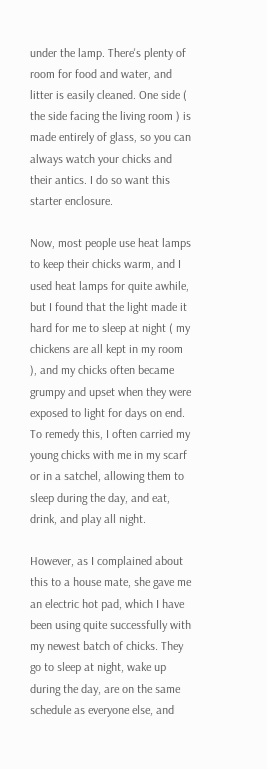under the lamp. There's plenty of room for food and water, and litter is easily cleaned. One side ( the side facing the living room ) is made entirely of glass, so you can always watch your chicks and their antics. I do so want this starter enclosure.

Now, most people use heat lamps to keep their chicks warm, and I used heat lamps for quite awhile, but I found that the light made it hard for me to sleep at night ( my chickens are all kept in my room ), and my chicks often became grumpy and upset when they were exposed to light for days on end. To remedy this, I often carried my young chicks with me in my scarf or in a satchel, allowing them to sleep during the day, and eat, drink, and play all night.

However, as I complained about this to a house mate, she gave me an electric hot pad, which I have been using quite successfully with my newest batch of chicks. They go to sleep at night, wake up during the day, are on the same schedule as everyone else, and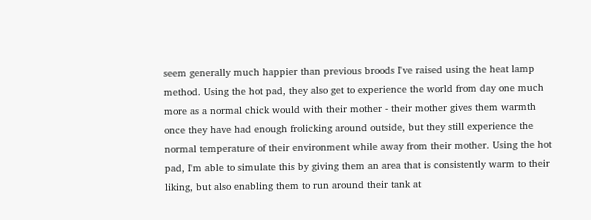seem generally much happier than previous broods I've raised using the heat lamp method. Using the hot pad, they also get to experience the world from day one much more as a normal chick would with their mother - their mother gives them warmth once they have had enough frolicking around outside, but they still experience the normal temperature of their environment while away from their mother. Using the hot pad, I'm able to simulate this by giving them an area that is consistently warm to their liking, but also enabling them to run around their tank at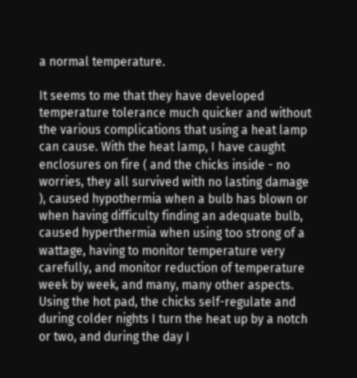a normal temperature.

It seems to me that they have developed temperature tolerance much quicker and without the various complications that using a heat lamp can cause. With the heat lamp, I have caught enclosures on fire ( and the chicks inside - no worries, they all survived with no lasting damage ), caused hypothermia when a bulb has blown or when having difficulty finding an adequate bulb, caused hyperthermia when using too strong of a wattage, having to monitor temperature very carefully, and monitor reduction of temperature week by week, and many, many other aspects. Using the hot pad, the chicks self-regulate and during colder nights I turn the heat up by a notch or two, and during the day I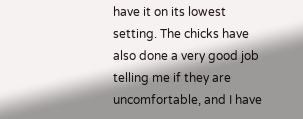have it on its lowest setting. The chicks have also done a very good job telling me if they are uncomfortable, and I have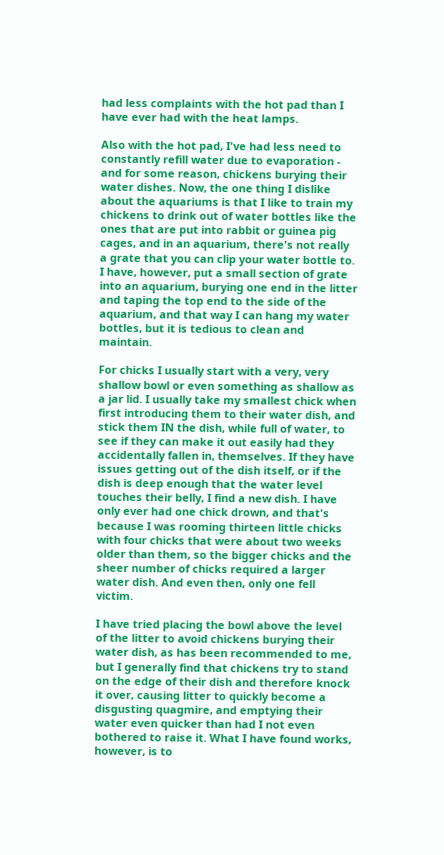had less complaints with the hot pad than I have ever had with the heat lamps.

Also with the hot pad, I've had less need to constantly refill water due to evaporation - and for some reason, chickens burying their water dishes. Now, the one thing I dislike about the aquariums is that I like to train my chickens to drink out of water bottles like the ones that are put into rabbit or guinea pig cages, and in an aquarium, there's not really a grate that you can clip your water bottle to. I have, however, put a small section of grate into an aquarium, burying one end in the litter and taping the top end to the side of the aquarium, and that way I can hang my water bottles, but it is tedious to clean and maintain.

For chicks I usually start with a very, very shallow bowl or even something as shallow as a jar lid. I usually take my smallest chick when first introducing them to their water dish, and stick them IN the dish, while full of water, to see if they can make it out easily had they accidentally fallen in, themselves. If they have issues getting out of the dish itself, or if the dish is deep enough that the water level touches their belly, I find a new dish. I have only ever had one chick drown, and that's because I was rooming thirteen little chicks with four chicks that were about two weeks older than them, so the bigger chicks and the sheer number of chicks required a larger water dish. And even then, only one fell victim.

I have tried placing the bowl above the level of the litter to avoid chickens burying their water dish, as has been recommended to me, but I generally find that chickens try to stand on the edge of their dish and therefore knock it over, causing litter to quickly become a disgusting quagmire, and emptying their water even quicker than had I not even bothered to raise it. What I have found works, however, is to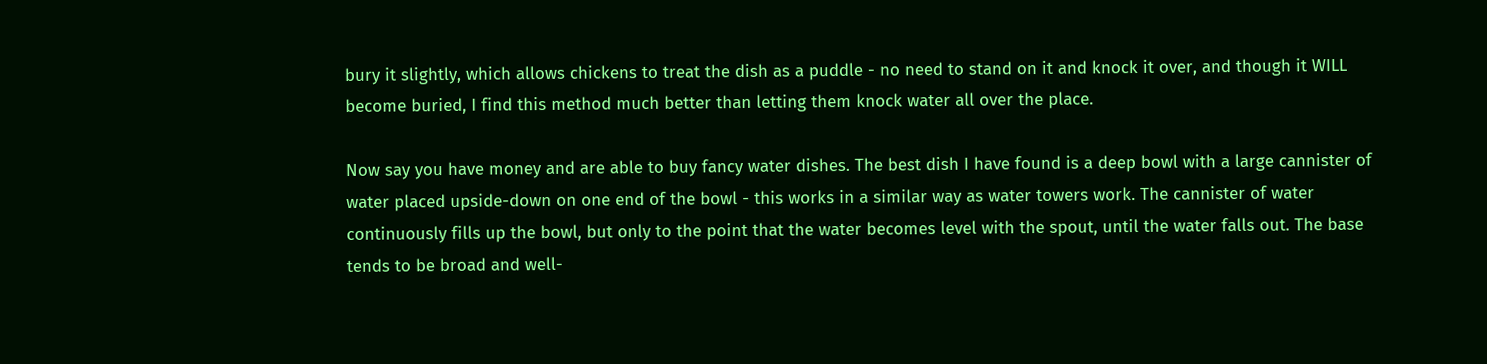bury it slightly, which allows chickens to treat the dish as a puddle - no need to stand on it and knock it over, and though it WILL become buried, I find this method much better than letting them knock water all over the place.

Now say you have money and are able to buy fancy water dishes. The best dish I have found is a deep bowl with a large cannister of water placed upside-down on one end of the bowl - this works in a similar way as water towers work. The cannister of water continuously fills up the bowl, but only to the point that the water becomes level with the spout, until the water falls out. The base tends to be broad and well-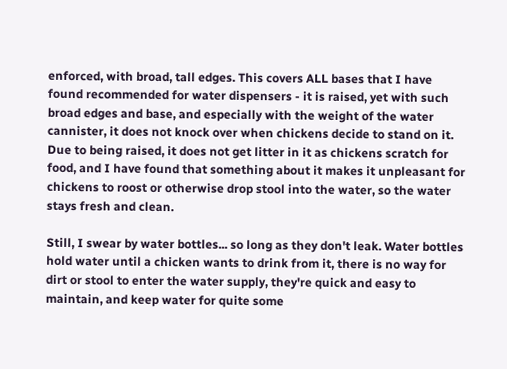enforced, with broad, tall edges. This covers ALL bases that I have found recommended for water dispensers - it is raised, yet with such broad edges and base, and especially with the weight of the water cannister, it does not knock over when chickens decide to stand on it. Due to being raised, it does not get litter in it as chickens scratch for food, and I have found that something about it makes it unpleasant for chickens to roost or otherwise drop stool into the water, so the water stays fresh and clean.

Still, I swear by water bottles... so long as they don't leak. Water bottles hold water until a chicken wants to drink from it, there is no way for dirt or stool to enter the water supply, they're quick and easy to maintain, and keep water for quite some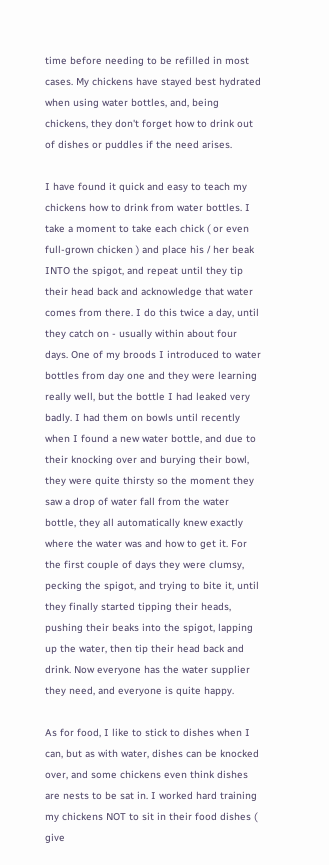time before needing to be refilled in most cases. My chickens have stayed best hydrated when using water bottles, and, being chickens, they don't forget how to drink out of dishes or puddles if the need arises.

I have found it quick and easy to teach my chickens how to drink from water bottles. I take a moment to take each chick ( or even full-grown chicken ) and place his / her beak INTO the spigot, and repeat until they tip their head back and acknowledge that water comes from there. I do this twice a day, until they catch on - usually within about four days. One of my broods I introduced to water bottles from day one and they were learning really well, but the bottle I had leaked very badly. I had them on bowls until recently when I found a new water bottle, and due to their knocking over and burying their bowl, they were quite thirsty so the moment they saw a drop of water fall from the water bottle, they all automatically knew exactly where the water was and how to get it. For the first couple of days they were clumsy, pecking the spigot, and trying to bite it, until they finally started tipping their heads, pushing their beaks into the spigot, lapping up the water, then tip their head back and drink. Now everyone has the water supplier they need, and everyone is quite happy.

As for food, I like to stick to dishes when I can, but as with water, dishes can be knocked over, and some chickens even think dishes are nests to be sat in. I worked hard training my chickens NOT to sit in their food dishes ( give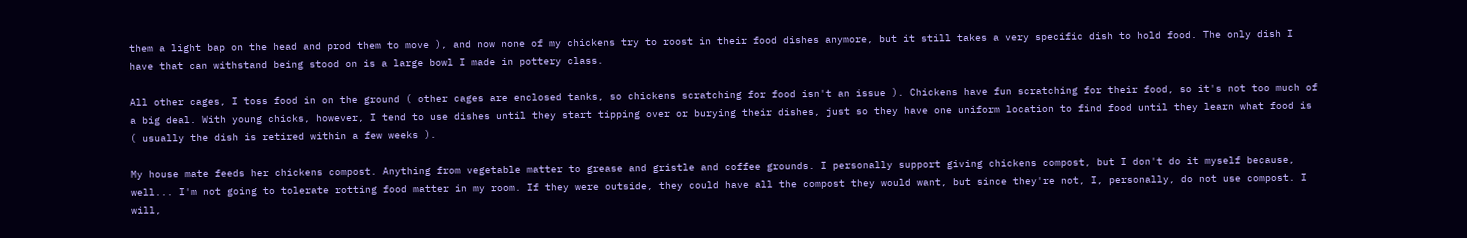them a light bap on the head and prod them to move ), and now none of my chickens try to roost in their food dishes anymore, but it still takes a very specific dish to hold food. The only dish I have that can withstand being stood on is a large bowl I made in pottery class.

All other cages, I toss food in on the ground ( other cages are enclosed tanks, so chickens scratching for food isn't an issue ). Chickens have fun scratching for their food, so it's not too much of a big deal. With young chicks, however, I tend to use dishes until they start tipping over or burying their dishes, just so they have one uniform location to find food until they learn what food is ( usually the dish is retired within a few weeks ).

My house mate feeds her chickens compost. Anything from vegetable matter to grease and gristle and coffee grounds. I personally support giving chickens compost, but I don't do it myself because, well... I'm not going to tolerate rotting food matter in my room. If they were outside, they could have all the compost they would want, but since they're not, I, personally, do not use compost. I will,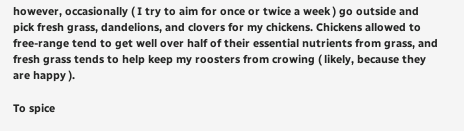however, occasionally ( I try to aim for once or twice a week ) go outside and pick fresh grass, dandelions, and clovers for my chickens. Chickens allowed to free-range tend to get well over half of their essential nutrients from grass, and fresh grass tends to help keep my roosters from crowing ( likely, because they are happy ).

To spice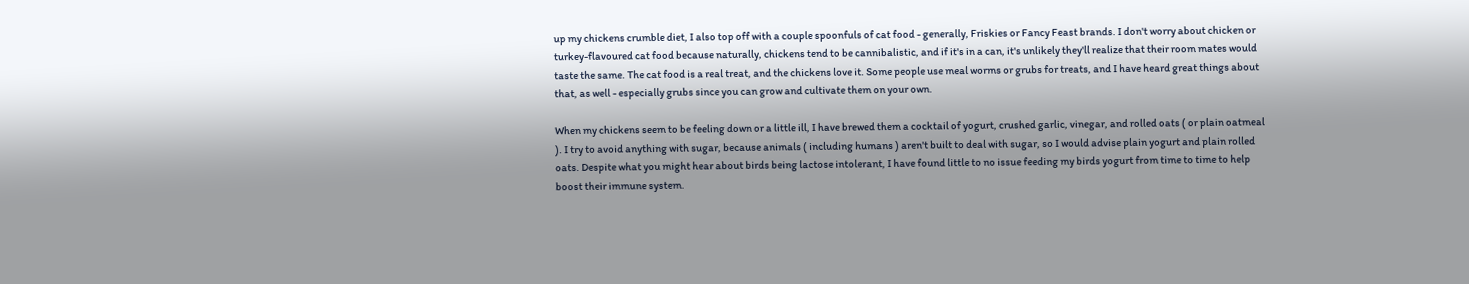up my chickens crumble diet, I also top off with a couple spoonfuls of cat food - generally, Friskies or Fancy Feast brands. I don't worry about chicken or turkey-flavoured cat food because naturally, chickens tend to be cannibalistic, and if it's in a can, it's unlikely they'll realize that their room mates would taste the same. The cat food is a real treat, and the chickens love it. Some people use meal worms or grubs for treats, and I have heard great things about that, as well - especially grubs since you can grow and cultivate them on your own.

When my chickens seem to be feeling down or a little ill, I have brewed them a cocktail of yogurt, crushed garlic, vinegar, and rolled oats ( or plain oatmeal ). I try to avoid anything with sugar, because animals ( including humans ) aren't built to deal with sugar, so I would advise plain yogurt and plain rolled oats. Despite what you might hear about birds being lactose intolerant, I have found little to no issue feeding my birds yogurt from time to time to help boost their immune system.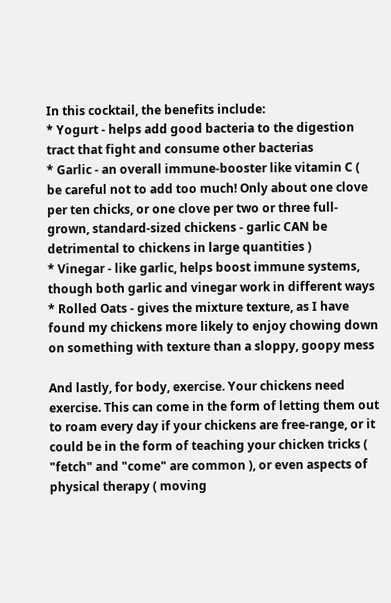In this cocktail, the benefits include:
* Yogurt - helps add good bacteria to the digestion tract that fight and consume other bacterias
* Garlic - an overall immune-booster like vitamin C ( be careful not to add too much! Only about one clove per ten chicks, or one clove per two or three full-grown, standard-sized chickens - garlic CAN be detrimental to chickens in large quantities )
* Vinegar - like garlic, helps boost immune systems, though both garlic and vinegar work in different ways
* Rolled Oats - gives the mixture texture, as I have found my chickens more likely to enjoy chowing down on something with texture than a sloppy, goopy mess

And lastly, for body, exercise. Your chickens need exercise. This can come in the form of letting them out to roam every day if your chickens are free-range, or it could be in the form of teaching your chicken tricks ( "fetch" and "come" are common ), or even aspects of physical therapy ( moving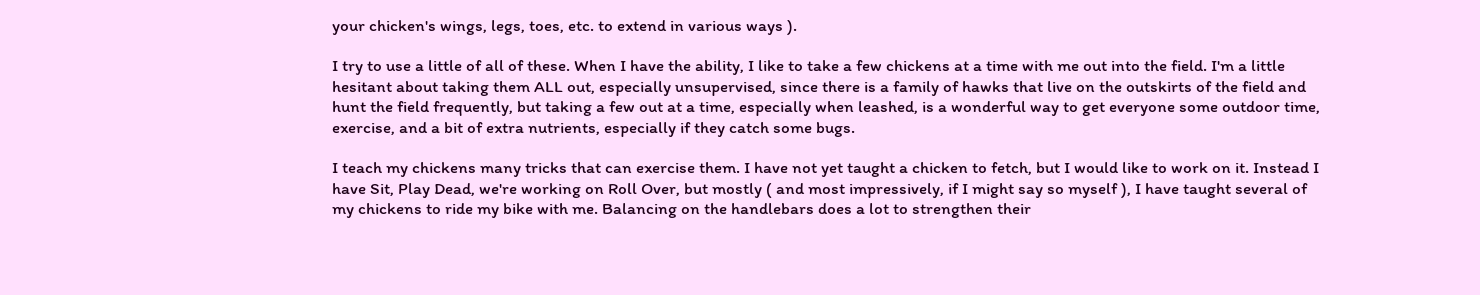your chicken's wings, legs, toes, etc. to extend in various ways ).

I try to use a little of all of these. When I have the ability, I like to take a few chickens at a time with me out into the field. I'm a little hesitant about taking them ALL out, especially unsupervised, since there is a family of hawks that live on the outskirts of the field and hunt the field frequently, but taking a few out at a time, especially when leashed, is a wonderful way to get everyone some outdoor time, exercise, and a bit of extra nutrients, especially if they catch some bugs.

I teach my chickens many tricks that can exercise them. I have not yet taught a chicken to fetch, but I would like to work on it. Instead I have Sit, Play Dead, we're working on Roll Over, but mostly ( and most impressively, if I might say so myself ), I have taught several of my chickens to ride my bike with me. Balancing on the handlebars does a lot to strengthen their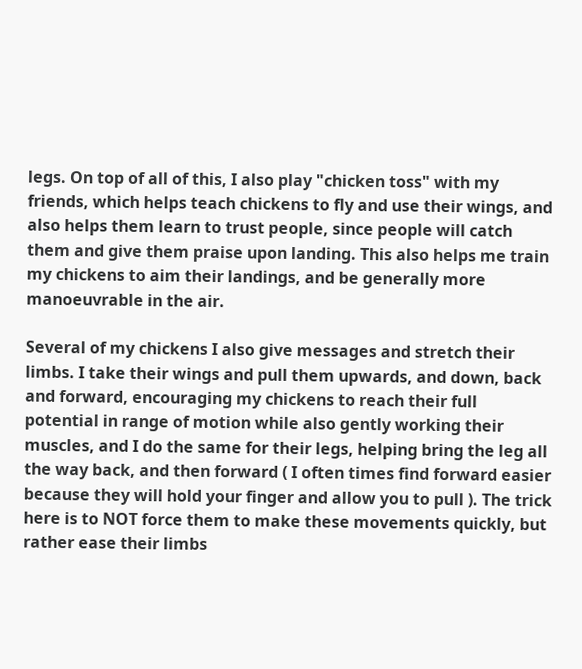legs. On top of all of this, I also play "chicken toss" with my friends, which helps teach chickens to fly and use their wings, and also helps them learn to trust people, since people will catch them and give them praise upon landing. This also helps me train my chickens to aim their landings, and be generally more manoeuvrable in the air.

Several of my chickens I also give messages and stretch their limbs. I take their wings and pull them upwards, and down, back and forward, encouraging my chickens to reach their full potential in range of motion while also gently working their muscles, and I do the same for their legs, helping bring the leg all the way back, and then forward ( I often times find forward easier because they will hold your finger and allow you to pull ). The trick here is to NOT force them to make these movements quickly, but rather ease their limbs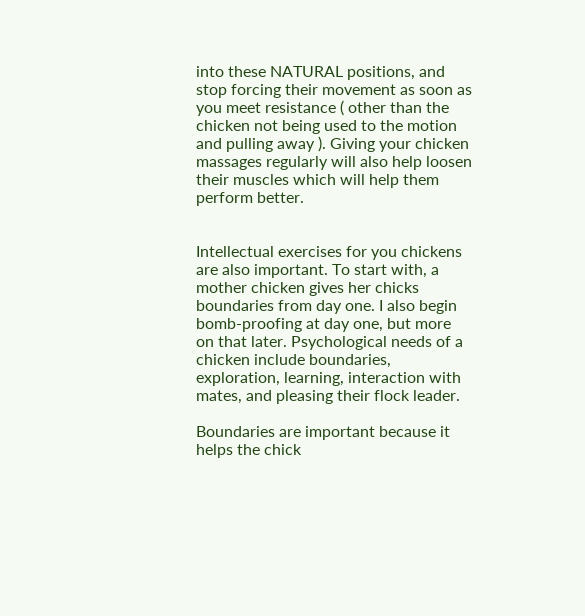into these NATURAL positions, and stop forcing their movement as soon as you meet resistance ( other than the chicken not being used to the motion and pulling away ). Giving your chicken massages regularly will also help loosen their muscles which will help them perform better.


Intellectual exercises for you chickens are also important. To start with, a mother chicken gives her chicks boundaries from day one. I also begin bomb-proofing at day one, but more on that later. Psychological needs of a chicken include boundaries, exploration, learning, interaction with mates, and pleasing their flock leader.

Boundaries are important because it helps the chick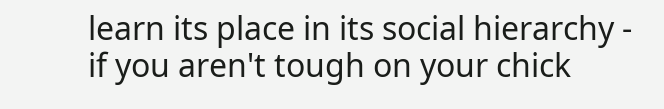learn its place in its social hierarchy - if you aren't tough on your chick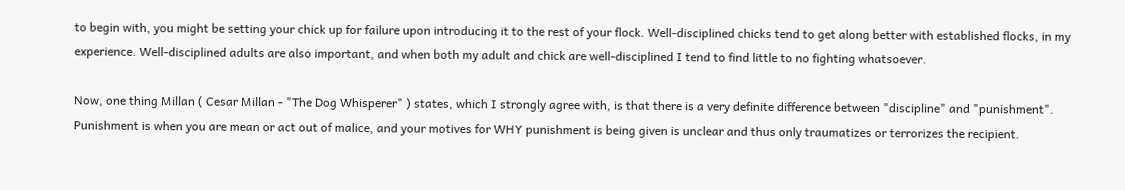to begin with, you might be setting your chick up for failure upon introducing it to the rest of your flock. Well-disciplined chicks tend to get along better with established flocks, in my experience. Well-disciplined adults are also important, and when both my adult and chick are well-disciplined I tend to find little to no fighting whatsoever.

Now, one thing Millan ( Cesar Millan - "The Dog Whisperer" ) states, which I strongly agree with, is that there is a very definite difference between "discipline" and "punishment". Punishment is when you are mean or act out of malice, and your motives for WHY punishment is being given is unclear and thus only traumatizes or terrorizes the recipient.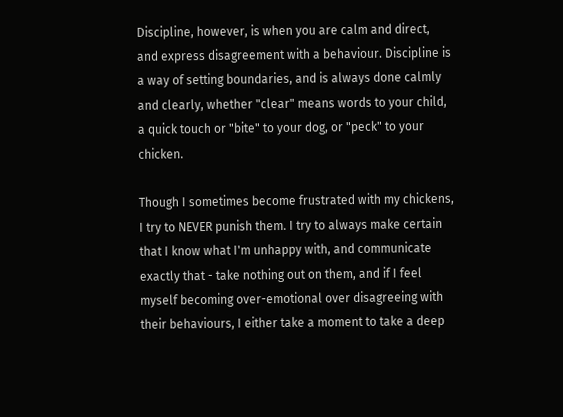Discipline, however, is when you are calm and direct, and express disagreement with a behaviour. Discipline is a way of setting boundaries, and is always done calmly and clearly, whether "clear" means words to your child, a quick touch or "bite" to your dog, or "peck" to your chicken.

Though I sometimes become frustrated with my chickens, I try to NEVER punish them. I try to always make certain that I know what I'm unhappy with, and communicate exactly that - take nothing out on them, and if I feel myself becoming over-emotional over disagreeing with their behaviours, I either take a moment to take a deep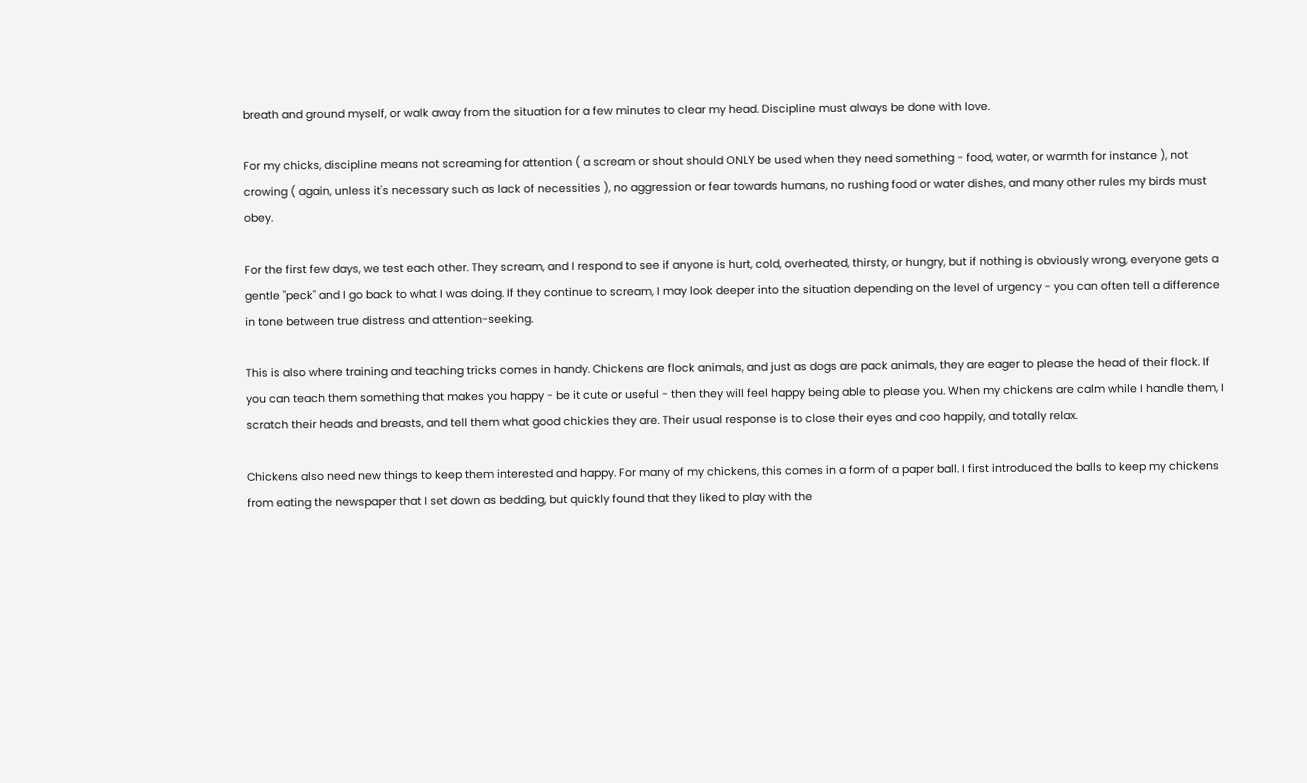breath and ground myself, or walk away from the situation for a few minutes to clear my head. Discipline must always be done with love.

For my chicks, discipline means not screaming for attention ( a scream or shout should ONLY be used when they need something - food, water, or warmth for instance ), not crowing ( again, unless it's necessary such as lack of necessities ), no aggression or fear towards humans, no rushing food or water dishes, and many other rules my birds must obey.

For the first few days, we test each other. They scream, and I respond to see if anyone is hurt, cold, overheated, thirsty, or hungry, but if nothing is obviously wrong, everyone gets a gentle "peck" and I go back to what I was doing. If they continue to scream, I may look deeper into the situation depending on the level of urgency - you can often tell a difference in tone between true distress and attention-seeking.

This is also where training and teaching tricks comes in handy. Chickens are flock animals, and just as dogs are pack animals, they are eager to please the head of their flock. If you can teach them something that makes you happy - be it cute or useful - then they will feel happy being able to please you. When my chickens are calm while I handle them, I scratch their heads and breasts, and tell them what good chickies they are. Their usual response is to close their eyes and coo happily, and totally relax.

Chickens also need new things to keep them interested and happy. For many of my chickens, this comes in a form of a paper ball. I first introduced the balls to keep my chickens from eating the newspaper that I set down as bedding, but quickly found that they liked to play with the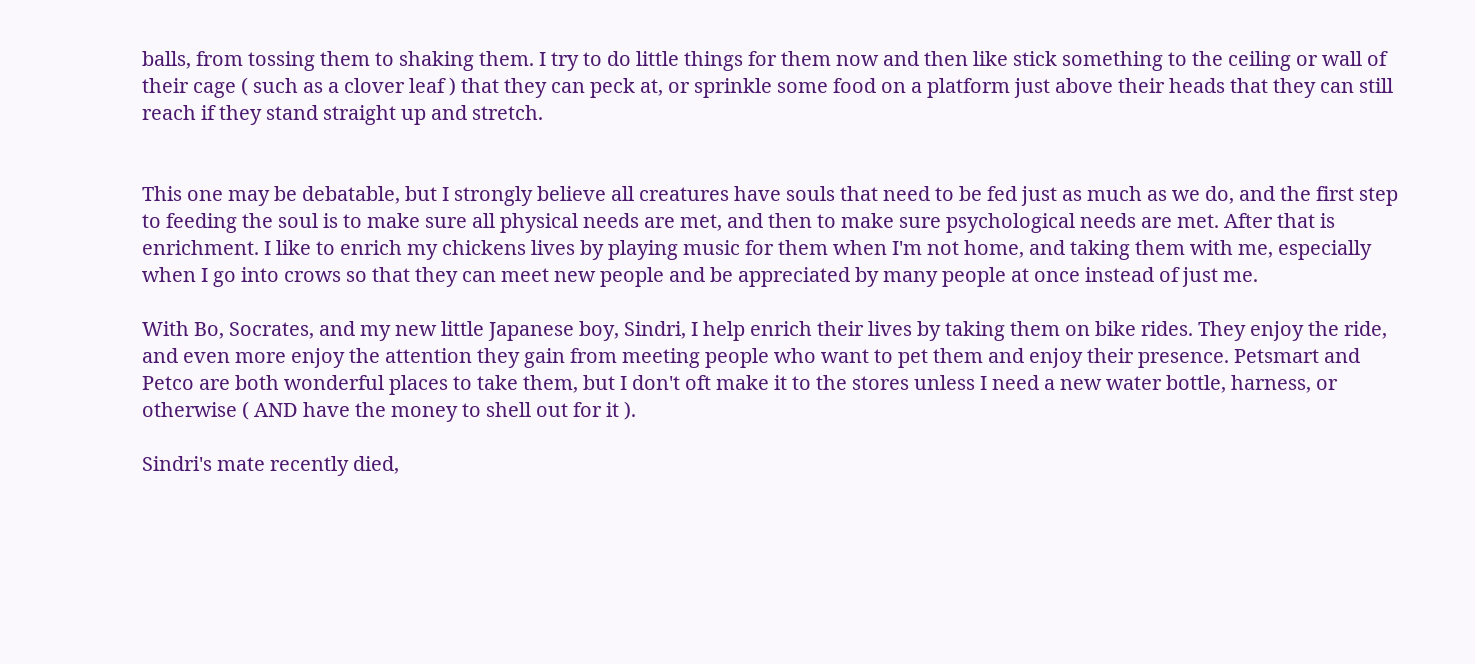balls, from tossing them to shaking them. I try to do little things for them now and then like stick something to the ceiling or wall of their cage ( such as a clover leaf ) that they can peck at, or sprinkle some food on a platform just above their heads that they can still reach if they stand straight up and stretch.


This one may be debatable, but I strongly believe all creatures have souls that need to be fed just as much as we do, and the first step to feeding the soul is to make sure all physical needs are met, and then to make sure psychological needs are met. After that is enrichment. I like to enrich my chickens lives by playing music for them when I'm not home, and taking them with me, especially when I go into crows so that they can meet new people and be appreciated by many people at once instead of just me.

With Bo, Socrates, and my new little Japanese boy, Sindri, I help enrich their lives by taking them on bike rides. They enjoy the ride, and even more enjoy the attention they gain from meeting people who want to pet them and enjoy their presence. Petsmart and Petco are both wonderful places to take them, but I don't oft make it to the stores unless I need a new water bottle, harness, or otherwise ( AND have the money to shell out for it ).

Sindri's mate recently died,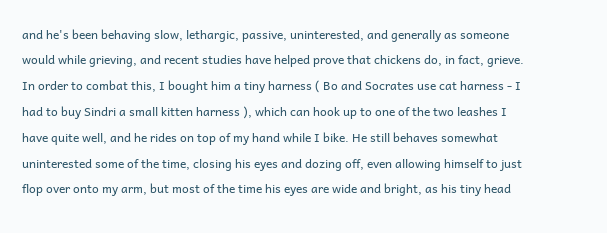and he's been behaving slow, lethargic, passive, uninterested, and generally as someone would while grieving, and recent studies have helped prove that chickens do, in fact, grieve. In order to combat this, I bought him a tiny harness ( Bo and Socrates use cat harness - I had to buy Sindri a small kitten harness ), which can hook up to one of the two leashes I have quite well, and he rides on top of my hand while I bike. He still behaves somewhat uninterested some of the time, closing his eyes and dozing off, even allowing himself to just flop over onto my arm, but most of the time his eyes are wide and bright, as his tiny head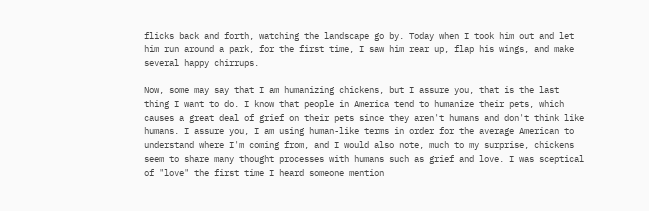flicks back and forth, watching the landscape go by. Today when I took him out and let him run around a park, for the first time, I saw him rear up, flap his wings, and make several happy chirrups.

Now, some may say that I am humanizing chickens, but I assure you, that is the last thing I want to do. I know that people in America tend to humanize their pets, which causes a great deal of grief on their pets since they aren't humans and don't think like humans. I assure you, I am using human-like terms in order for the average American to understand where I'm coming from, and I would also note, much to my surprise, chickens seem to share many thought processes with humans such as grief and love. I was sceptical of "love" the first time I heard someone mention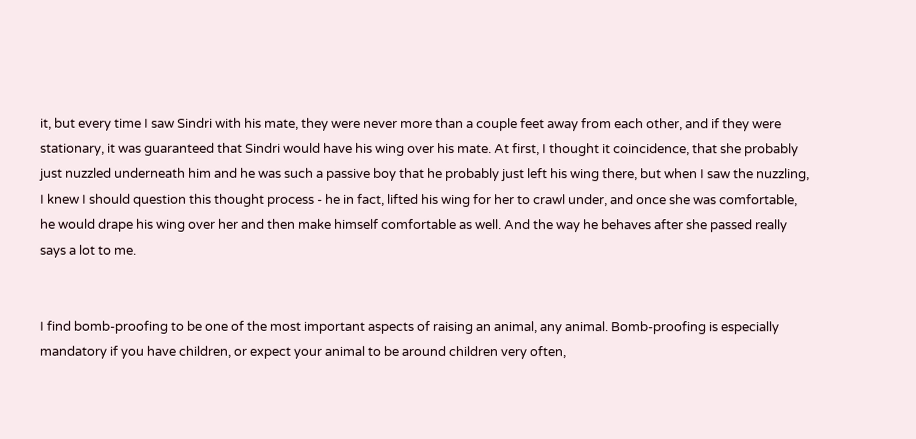it, but every time I saw Sindri with his mate, they were never more than a couple feet away from each other, and if they were stationary, it was guaranteed that Sindri would have his wing over his mate. At first, I thought it coincidence, that she probably just nuzzled underneath him and he was such a passive boy that he probably just left his wing there, but when I saw the nuzzling, I knew I should question this thought process - he in fact, lifted his wing for her to crawl under, and once she was comfortable, he would drape his wing over her and then make himself comfortable as well. And the way he behaves after she passed really says a lot to me.


I find bomb-proofing to be one of the most important aspects of raising an animal, any animal. Bomb-proofing is especially mandatory if you have children, or expect your animal to be around children very often,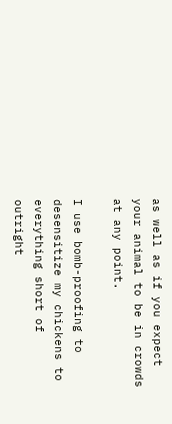as well as if you expect your animal to be in crowds at any point.

I use bomb-proofing to desensitize my chickens to everything short of outright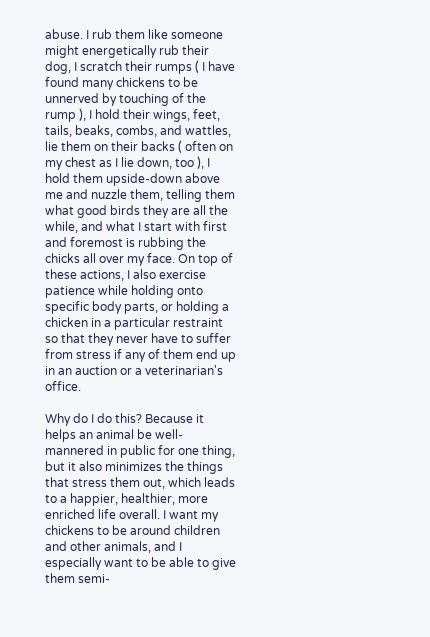abuse. I rub them like someone might energetically rub their dog, I scratch their rumps ( I have found many chickens to be unnerved by touching of the rump ), I hold their wings, feet, tails, beaks, combs, and wattles, lie them on their backs ( often on my chest as I lie down, too ), I hold them upside-down above me and nuzzle them, telling them what good birds they are all the while, and what I start with first and foremost is rubbing the chicks all over my face. On top of these actions, I also exercise patience while holding onto specific body parts, or holding a chicken in a particular restraint so that they never have to suffer from stress if any of them end up in an auction or a veterinarian's office.

Why do I do this? Because it helps an animal be well-mannered in public for one thing, but it also minimizes the things that stress them out, which leads to a happier, healthier, more enriched life overall. I want my chickens to be around children and other animals, and I especially want to be able to give them semi-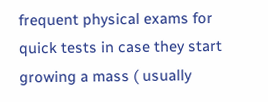frequent physical exams for quick tests in case they start growing a mass ( usually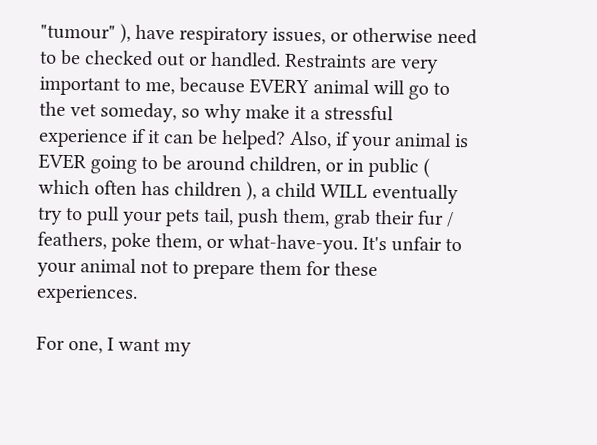"tumour" ), have respiratory issues, or otherwise need to be checked out or handled. Restraints are very important to me, because EVERY animal will go to the vet someday, so why make it a stressful experience if it can be helped? Also, if your animal is EVER going to be around children, or in public ( which often has children ), a child WILL eventually try to pull your pets tail, push them, grab their fur / feathers, poke them, or what-have-you. It's unfair to your animal not to prepare them for these experiences.

For one, I want my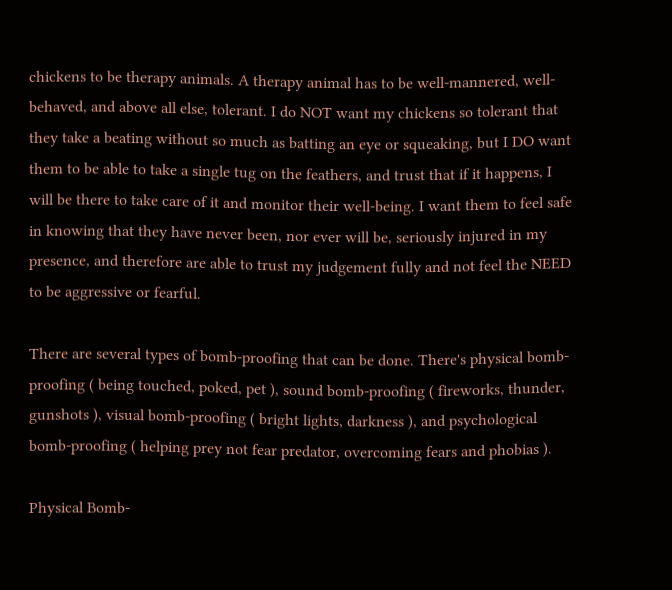chickens to be therapy animals. A therapy animal has to be well-mannered, well-behaved, and above all else, tolerant. I do NOT want my chickens so tolerant that they take a beating without so much as batting an eye or squeaking, but I DO want them to be able to take a single tug on the feathers, and trust that if it happens, I will be there to take care of it and monitor their well-being. I want them to feel safe in knowing that they have never been, nor ever will be, seriously injured in my presence, and therefore are able to trust my judgement fully and not feel the NEED to be aggressive or fearful.

There are several types of bomb-proofing that can be done. There's physical bomb-proofing ( being touched, poked, pet ), sound bomb-proofing ( fireworks, thunder, gunshots ), visual bomb-proofing ( bright lights, darkness ), and psychological bomb-proofing ( helping prey not fear predator, overcoming fears and phobias ).

Physical Bomb-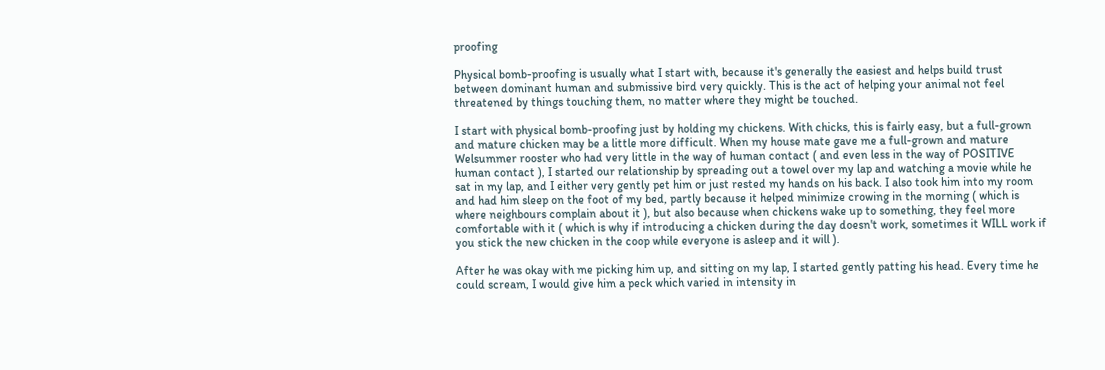proofing

Physical bomb-proofing is usually what I start with, because it's generally the easiest and helps build trust between dominant human and submissive bird very quickly. This is the act of helping your animal not feel threatened by things touching them, no matter where they might be touched.

I start with physical bomb-proofing just by holding my chickens. With chicks, this is fairly easy, but a full-grown and mature chicken may be a little more difficult. When my house mate gave me a full-grown and mature Welsummer rooster who had very little in the way of human contact ( and even less in the way of POSITIVE human contact ), I started our relationship by spreading out a towel over my lap and watching a movie while he sat in my lap, and I either very gently pet him or just rested my hands on his back. I also took him into my room and had him sleep on the foot of my bed, partly because it helped minimize crowing in the morning ( which is where neighbours complain about it ), but also because when chickens wake up to something, they feel more comfortable with it ( which is why if introducing a chicken during the day doesn't work, sometimes it WILL work if you stick the new chicken in the coop while everyone is asleep and it will ).

After he was okay with me picking him up, and sitting on my lap, I started gently patting his head. Every time he could scream, I would give him a peck which varied in intensity in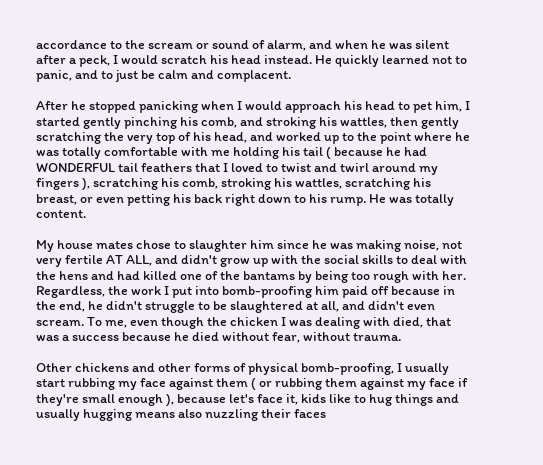accordance to the scream or sound of alarm, and when he was silent after a peck, I would scratch his head instead. He quickly learned not to panic, and to just be calm and complacent.

After he stopped panicking when I would approach his head to pet him, I started gently pinching his comb, and stroking his wattles, then gently scratching the very top of his head, and worked up to the point where he was totally comfortable with me holding his tail ( because he had WONDERFUL tail feathers that I loved to twist and twirl around my fingers ), scratching his comb, stroking his wattles, scratching his breast, or even petting his back right down to his rump. He was totally content.

My house mates chose to slaughter him since he was making noise, not very fertile AT ALL, and didn't grow up with the social skills to deal with the hens and had killed one of the bantams by being too rough with her. Regardless, the work I put into bomb-proofing him paid off because in the end, he didn't struggle to be slaughtered at all, and didn't even scream. To me, even though the chicken I was dealing with died, that was a success because he died without fear, without trauma.

Other chickens and other forms of physical bomb-proofing, I usually start rubbing my face against them ( or rubbing them against my face if they're small enough ), because let's face it, kids like to hug things and usually hugging means also nuzzling their faces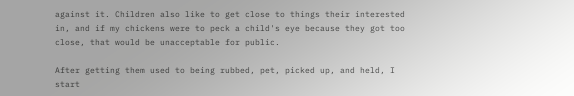against it. Children also like to get close to things their interested in, and if my chickens were to peck a child's eye because they got too close, that would be unacceptable for public.

After getting them used to being rubbed, pet, picked up, and held, I start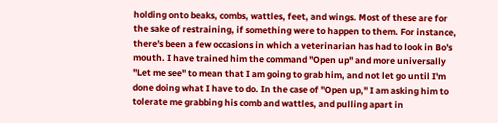holding onto beaks, combs, wattles, feet, and wings. Most of these are for the sake of restraining, if something were to happen to them. For instance, there's been a few occasions in which a veterinarian has had to look in Bo's mouth. I have trained him the command "Open up" and more universally "Let me see" to mean that I am going to grab him, and not let go until I'm done doing what I have to do. In the case of "Open up," I am asking him to tolerate me grabbing his comb and wattles, and pulling apart in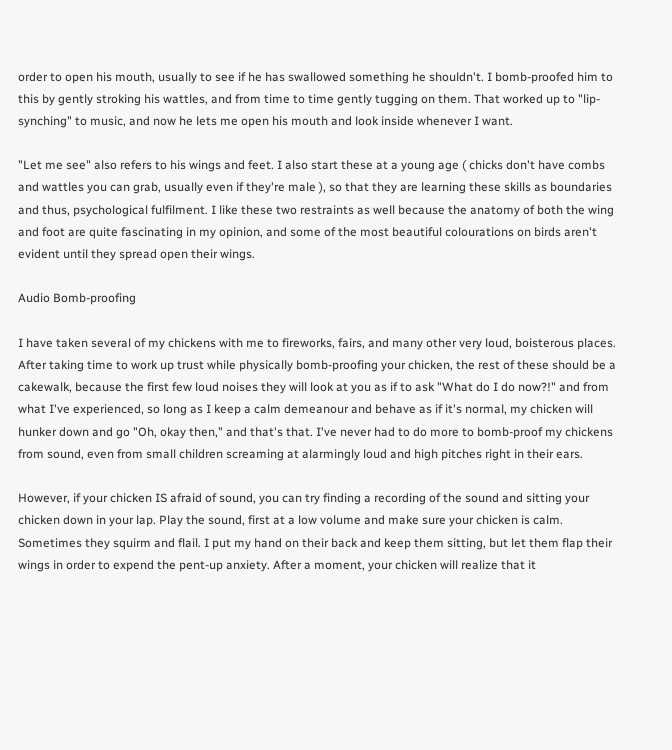order to open his mouth, usually to see if he has swallowed something he shouldn't. I bomb-proofed him to this by gently stroking his wattles, and from time to time gently tugging on them. That worked up to "lip-synching" to music, and now he lets me open his mouth and look inside whenever I want.

"Let me see" also refers to his wings and feet. I also start these at a young age ( chicks don't have combs and wattles you can grab, usually even if they're male ), so that they are learning these skills as boundaries and thus, psychological fulfilment. I like these two restraints as well because the anatomy of both the wing and foot are quite fascinating in my opinion, and some of the most beautiful colourations on birds aren't evident until they spread open their wings.

Audio Bomb-proofing

I have taken several of my chickens with me to fireworks, fairs, and many other very loud, boisterous places. After taking time to work up trust while physically bomb-proofing your chicken, the rest of these should be a cakewalk, because the first few loud noises they will look at you as if to ask "What do I do now?!" and from what I've experienced, so long as I keep a calm demeanour and behave as if it's normal, my chicken will hunker down and go "Oh, okay then," and that's that. I've never had to do more to bomb-proof my chickens from sound, even from small children screaming at alarmingly loud and high pitches right in their ears.

However, if your chicken IS afraid of sound, you can try finding a recording of the sound and sitting your chicken down in your lap. Play the sound, first at a low volume and make sure your chicken is calm. Sometimes they squirm and flail. I put my hand on their back and keep them sitting, but let them flap their wings in order to expend the pent-up anxiety. After a moment, your chicken will realize that it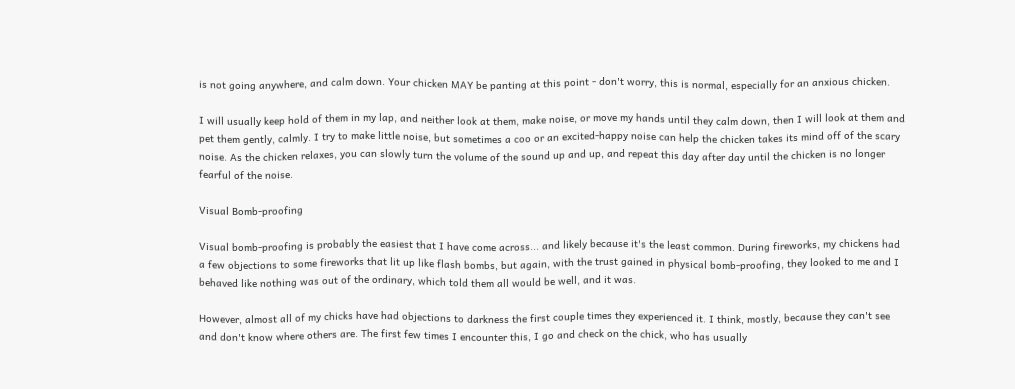is not going anywhere, and calm down. Your chicken MAY be panting at this point - don't worry, this is normal, especially for an anxious chicken.

I will usually keep hold of them in my lap, and neither look at them, make noise, or move my hands until they calm down, then I will look at them and pet them gently, calmly. I try to make little noise, but sometimes a coo or an excited-happy noise can help the chicken takes its mind off of the scary noise. As the chicken relaxes, you can slowly turn the volume of the sound up and up, and repeat this day after day until the chicken is no longer fearful of the noise.

Visual Bomb-proofing

Visual bomb-proofing is probably the easiest that I have come across... and likely because it's the least common. During fireworks, my chickens had a few objections to some fireworks that lit up like flash bombs, but again, with the trust gained in physical bomb-proofing, they looked to me and I behaved like nothing was out of the ordinary, which told them all would be well, and it was.

However, almost all of my chicks have had objections to darkness the first couple times they experienced it. I think, mostly, because they can't see and don't know where others are. The first few times I encounter this, I go and check on the chick, who has usually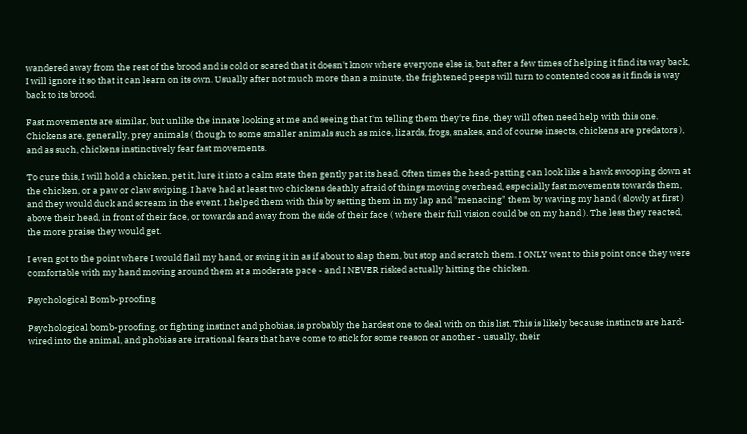wandered away from the rest of the brood and is cold or scared that it doesn't know where everyone else is, but after a few times of helping it find its way back, I will ignore it so that it can learn on its own. Usually after not much more than a minute, the frightened peeps will turn to contented coos as it finds is way back to its brood.

Fast movements are similar, but unlike the innate looking at me and seeing that I'm telling them they're fine, they will often need help with this one. Chickens are, generally, prey animals ( though to some smaller animals such as mice, lizards, frogs, snakes, and of course insects, chickens are predators ), and as such, chickens instinctively fear fast movements.

To cure this, I will hold a chicken, pet it, lure it into a calm state then gently pat its head. Often times the head-patting can look like a hawk swooping down at the chicken, or a paw or claw swiping. I have had at least two chickens deathly afraid of things moving overhead, especially fast movements towards them, and they would duck and scream in the event. I helped them with this by setting them in my lap and "menacing" them by waving my hand ( slowly at first ) above their head, in front of their face, or towards and away from the side of their face ( where their full vision could be on my hand ). The less they reacted, the more praise they would get.

I even got to the point where I would flail my hand, or swing it in as if about to slap them, but stop and scratch them. I ONLY went to this point once they were comfortable with my hand moving around them at a moderate pace - and I NEVER risked actually hitting the chicken.

Psychological Bomb-proofing

Psychological bomb-proofing, or fighting instinct and phobias, is probably the hardest one to deal with on this list. This is likely because instincts are hard-wired into the animal, and phobias are irrational fears that have come to stick for some reason or another - usually, their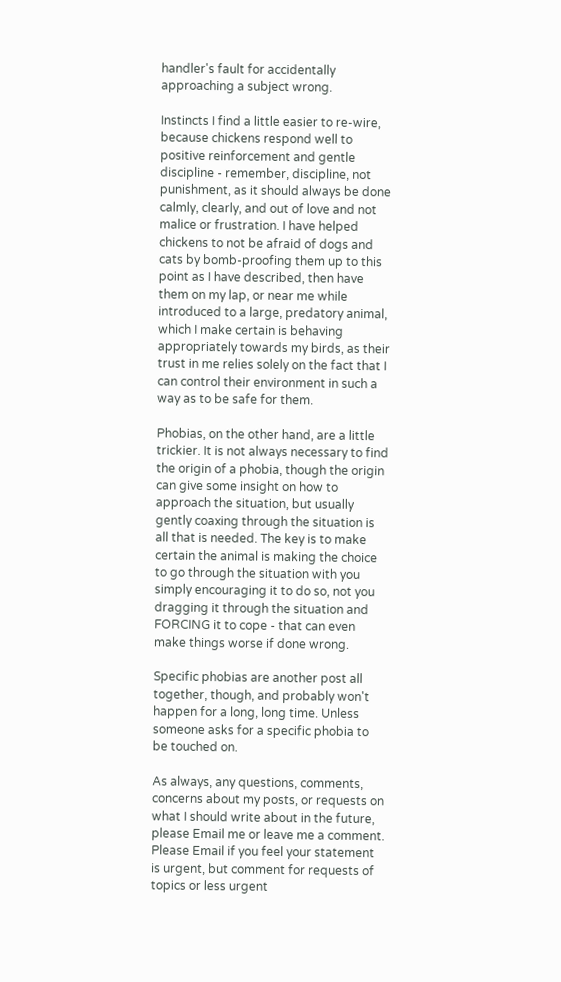handler's fault for accidentally approaching a subject wrong.

Instincts I find a little easier to re-wire, because chickens respond well to positive reinforcement and gentle discipline - remember, discipline, not punishment, as it should always be done calmly, clearly, and out of love and not malice or frustration. I have helped chickens to not be afraid of dogs and cats by bomb-proofing them up to this point as I have described, then have them on my lap, or near me while introduced to a large, predatory animal, which I make certain is behaving appropriately towards my birds, as their trust in me relies solely on the fact that I can control their environment in such a way as to be safe for them.

Phobias, on the other hand, are a little trickier. It is not always necessary to find the origin of a phobia, though the origin can give some insight on how to approach the situation, but usually gently coaxing through the situation is all that is needed. The key is to make certain the animal is making the choice to go through the situation with you simply encouraging it to do so, not you dragging it through the situation and FORCING it to cope - that can even make things worse if done wrong.

Specific phobias are another post all together, though, and probably won't happen for a long, long time. Unless someone asks for a specific phobia to be touched on.

As always, any questions, comments, concerns about my posts, or requests on what I should write about in the future, please Email me or leave me a comment. Please Email if you feel your statement is urgent, but comment for requests of topics or less urgent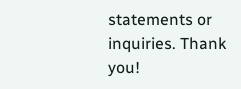statements or inquiries. Thank you!